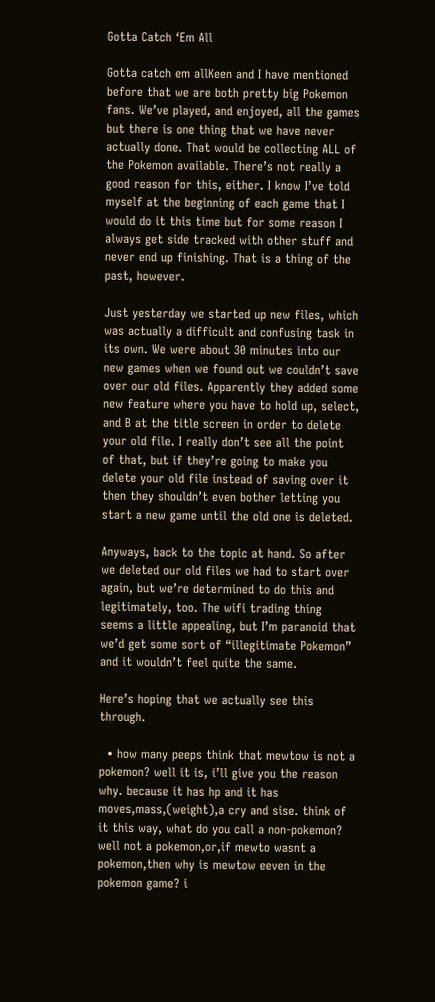Gotta Catch ‘Em All

Gotta catch em allKeen and I have mentioned before that we are both pretty big Pokemon fans. We’ve played, and enjoyed, all the games but there is one thing that we have never actually done. That would be collecting ALL of the Pokemon available. There’s not really a good reason for this, either. I know I’ve told myself at the beginning of each game that I would do it this time but for some reason I always get side tracked with other stuff and never end up finishing. That is a thing of the past, however.

Just yesterday we started up new files, which was actually a difficult and confusing task in its own. We were about 30 minutes into our new games when we found out we couldn’t save over our old files. Apparently they added some new feature where you have to hold up, select, and B at the title screen in order to delete your old file. I really don’t see all the point of that, but if they’re going to make you delete your old file instead of saving over it then they shouldn’t even bother letting you start a new game until the old one is deleted.

Anyways, back to the topic at hand. So after we deleted our old files we had to start over again, but we’re determined to do this and legitimately, too. The wifi trading thing seems a little appealing, but I’m paranoid that we’d get some sort of “illegitimate Pokemon” and it wouldn’t feel quite the same.

Here’s hoping that we actually see this through.

  • how many peeps think that mewtow is not a pokemon? well it is, i’ll give you the reason why. because it has hp and it has moves,mass,(weight),a cry and sise. think of it this way, what do you call a non-pokemon? well not a pokemon,or,if mewto wasnt a pokemon,then why is mewtow eeven in the pokemon game? i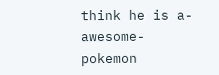think he is a-awesome-pokemon